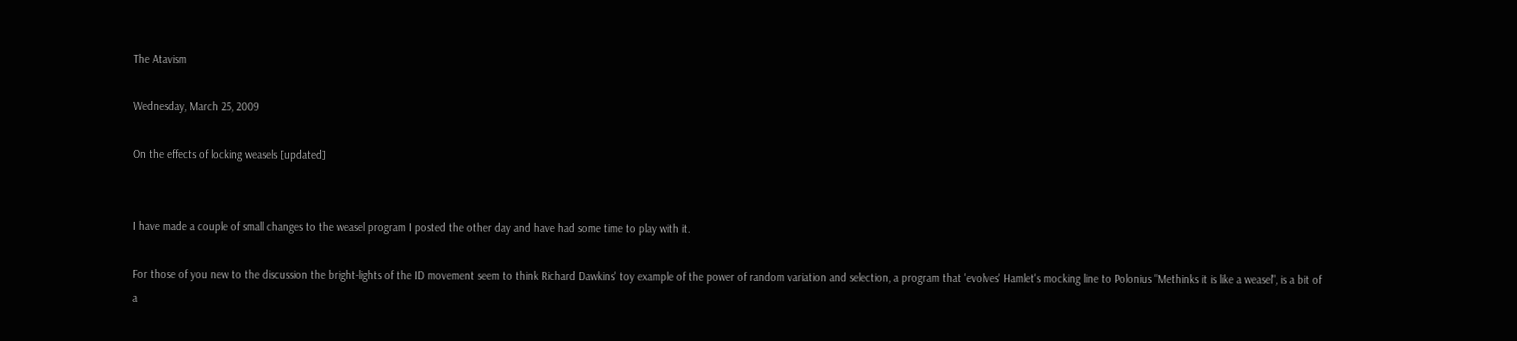The Atavism

Wednesday, March 25, 2009

On the effects of locking weasels [updated]


I have made a couple of small changes to the weasel program I posted the other day and have had some time to play with it.

For those of you new to the discussion the bright-lights of the ID movement seem to think Richard Dawkins' toy example of the power of random variation and selection, a program that 'evolves' Hamlet's mocking line to Polonius "Methinks it is like a weasel", is a bit of a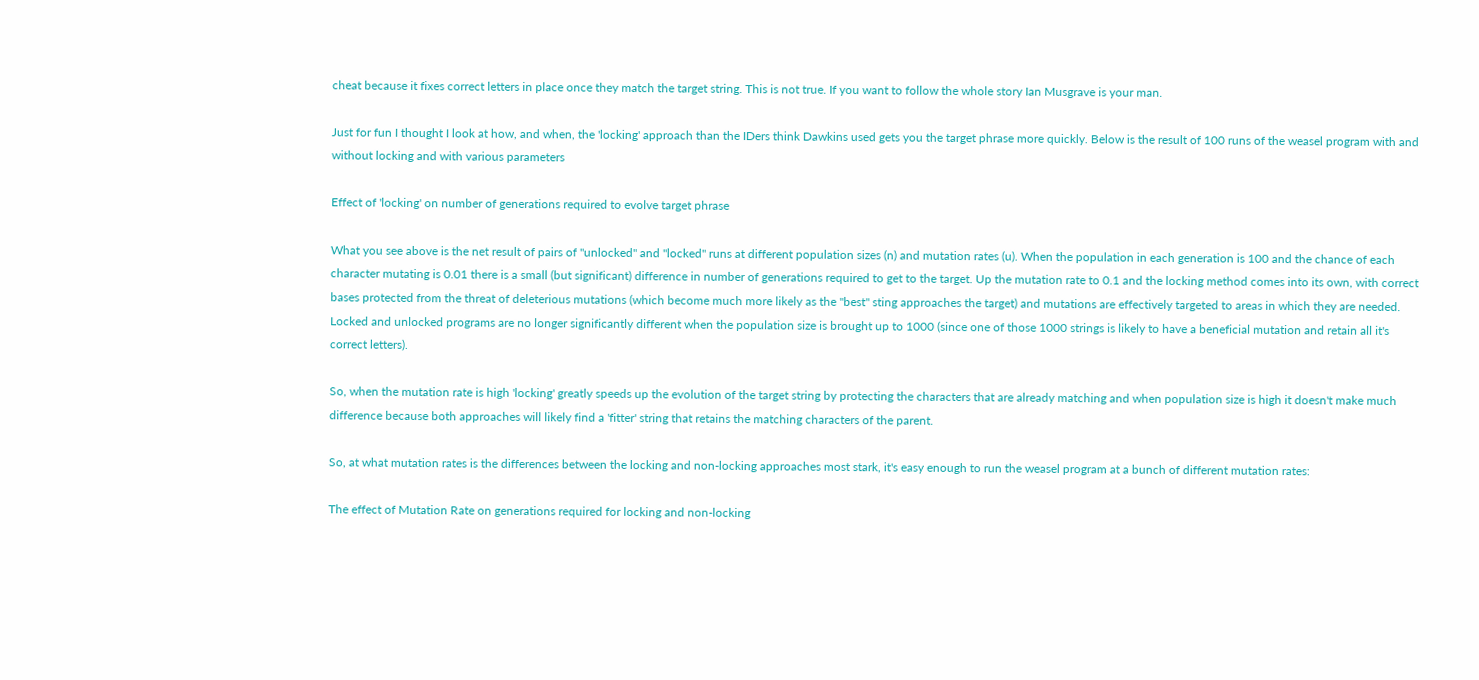cheat because it fixes correct letters in place once they match the target string. This is not true. If you want to follow the whole story Ian Musgrave is your man.

Just for fun I thought I look at how, and when, the 'locking' approach than the IDers think Dawkins used gets you the target phrase more quickly. Below is the result of 100 runs of the weasel program with and without locking and with various parameters

Effect of 'locking' on number of generations required to evolve target phrase

What you see above is the net result of pairs of "unlocked" and "locked" runs at different population sizes (n) and mutation rates (u). When the population in each generation is 100 and the chance of each character mutating is 0.01 there is a small (but significant) difference in number of generations required to get to the target. Up the mutation rate to 0.1 and the locking method comes into its own, with correct bases protected from the threat of deleterious mutations (which become much more likely as the "best" sting approaches the target) and mutations are effectively targeted to areas in which they are needed. Locked and unlocked programs are no longer significantly different when the population size is brought up to 1000 (since one of those 1000 strings is likely to have a beneficial mutation and retain all it's correct letters).

So, when the mutation rate is high 'locking' greatly speeds up the evolution of the target string by protecting the characters that are already matching and when population size is high it doesn't make much difference because both approaches will likely find a 'fitter' string that retains the matching characters of the parent.

So, at what mutation rates is the differences between the locking and non-locking approaches most stark, it's easy enough to run the weasel program at a bunch of different mutation rates:

The effect of Mutation Rate on generations required for locking and non-locking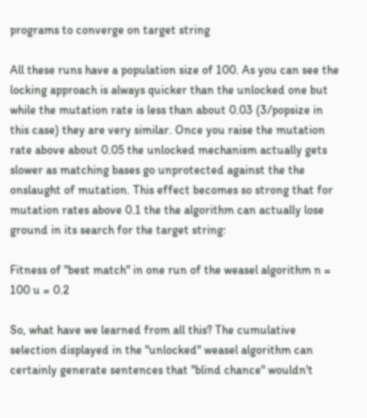programs to converge on target string

All these runs have a population size of 100. As you can see the locking approach is always quicker than the unlocked one but while the mutation rate is less than about 0.03 (3/popsize in this case) they are very similar. Once you raise the mutation rate above about 0.05 the unlocked mechanism actually gets slower as matching bases go unprotected against the the onslaught of mutation. This effect becomes so strong that for mutation rates above 0.1 the the algorithm can actually lose ground in its search for the target string:

Fitness of "best match" in one run of the weasel algorithm n = 100 u = 0.2

So, what have we learned from all this? The cumulative selection displayed in the "unlocked" weasel algorithm can certainly generate sentences that "blind chance" wouldn't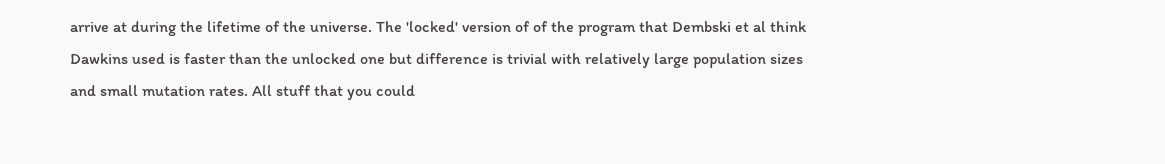arrive at during the lifetime of the universe. The 'locked' version of of the program that Dembski et al think Dawkins used is faster than the unlocked one but difference is trivial with relatively large population sizes and small mutation rates. All stuff that you could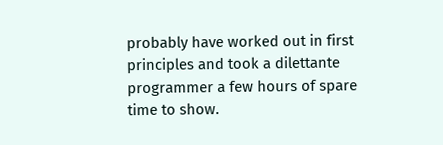probably have worked out in first principles and took a dilettante programmer a few hours of spare time to show.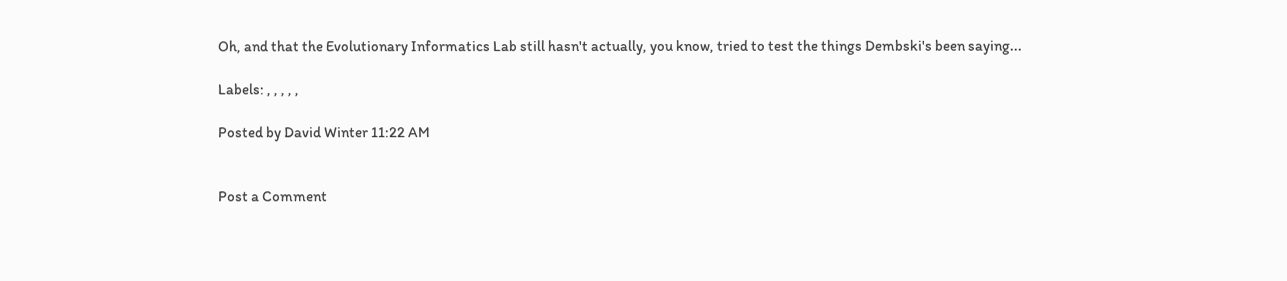Oh, and that the Evolutionary Informatics Lab still hasn't actually, you know, tried to test the things Dembski's been saying...

Labels: , , , , ,

Posted by David Winter 11:22 AM


Post a Comment